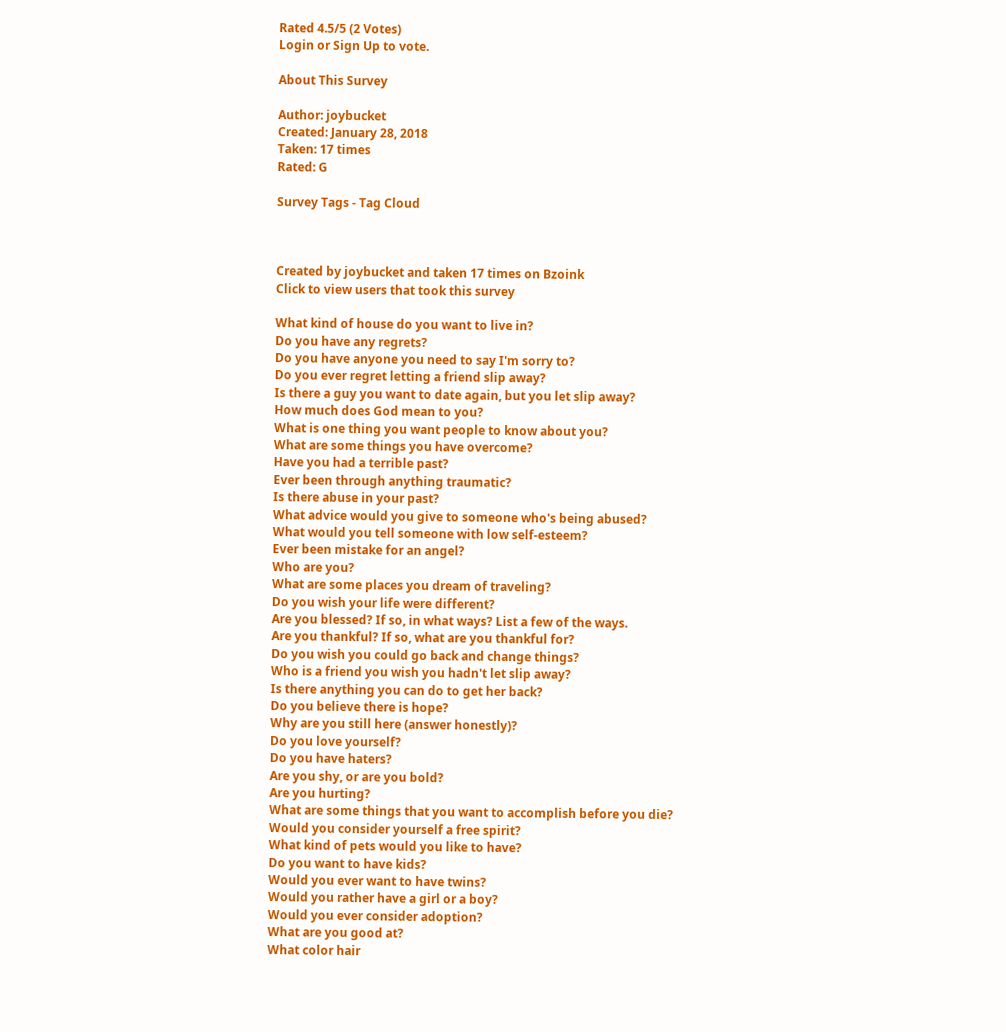Rated 4.5/5 (2 Votes)
Login or Sign Up to vote.

About This Survey

Author: joybucket
Created: January 28, 2018
Taken: 17 times
Rated: G

Survey Tags - Tag Cloud



Created by joybucket and taken 17 times on Bzoink
Click to view users that took this survey

What kind of house do you want to live in?
Do you have any regrets?
Do you have anyone you need to say I'm sorry to?
Do you ever regret letting a friend slip away?
Is there a guy you want to date again, but you let slip away?
How much does God mean to you?
What is one thing you want people to know about you?
What are some things you have overcome?
Have you had a terrible past?
Ever been through anything traumatic?
Is there abuse in your past?
What advice would you give to someone who's being abused?
What would you tell someone with low self-esteem?
Ever been mistake for an angel?
Who are you?
What are some places you dream of traveling?
Do you wish your life were different?
Are you blessed? If so, in what ways? List a few of the ways.
Are you thankful? If so, what are you thankful for?
Do you wish you could go back and change things?
Who is a friend you wish you hadn't let slip away?
Is there anything you can do to get her back?
Do you believe there is hope?
Why are you still here (answer honestly)?
Do you love yourself?
Do you have haters?
Are you shy, or are you bold?
Are you hurting?
What are some things that you want to accomplish before you die?
Would you consider yourself a free spirit?
What kind of pets would you like to have?
Do you want to have kids?
Would you ever want to have twins?
Would you rather have a girl or a boy?
Would you ever consider adoption?
What are you good at?
What color hair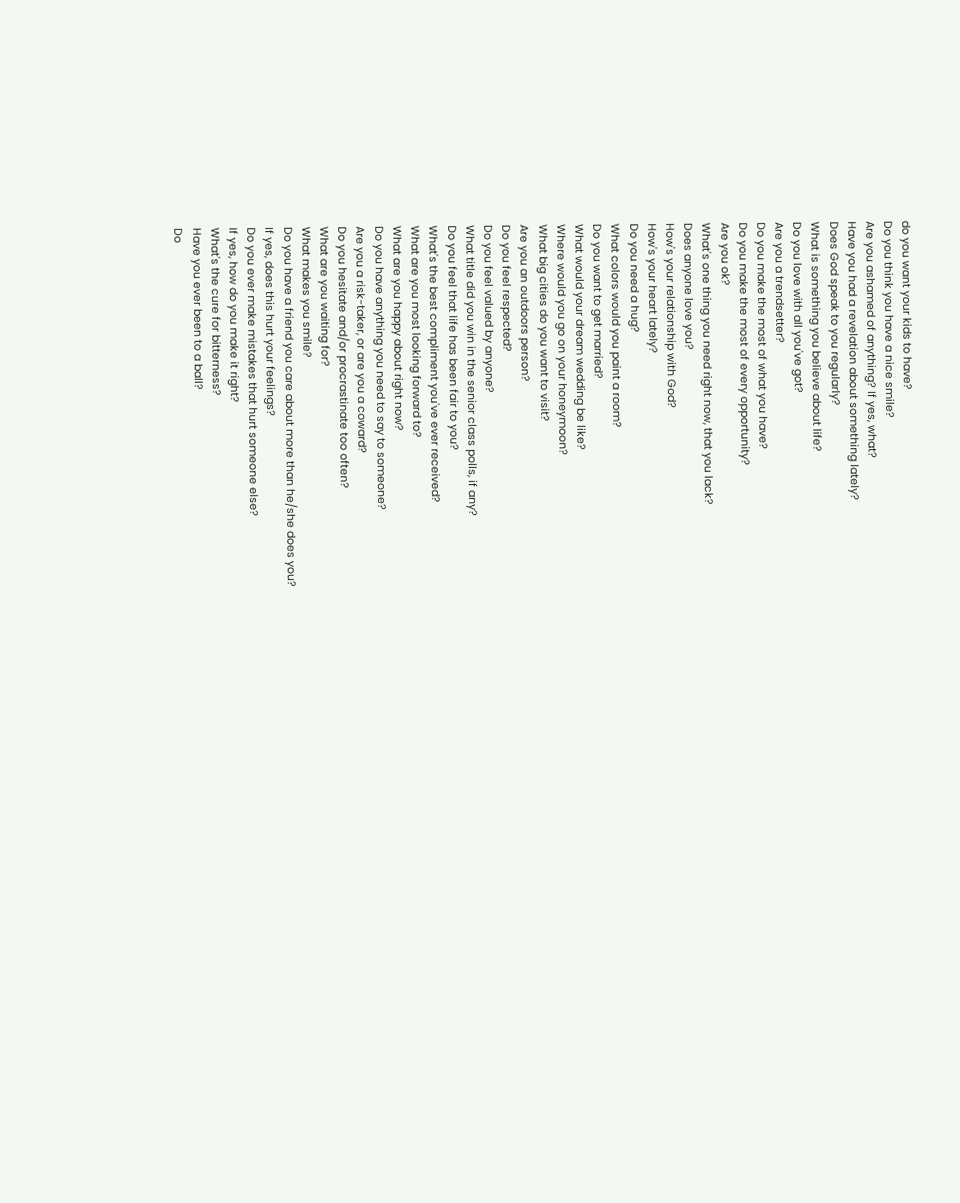do you want your kids to have?
Do you think you have a nice smile?
Are you ashamed of anything? If yes, what?
Have you had a revelation about something lately?
Does God speak to you regularly?
What is something you believe about life?
Do you love with all you've got?
Are you a trendsetter?
Do you make the most of what you have?
Do you make the most of every opportunity?
Are you ok?
What's one thing you need right now, that you lack?
Does anyone love you?
How's your relationship with God?
How's your heart lately?
Do you need a hug?
What colors would you paint a room?
Do you want to get married?
What would your dream wedding be like?
Where would you go on your honeymoon?
What big cities do you want to visit?
Are you an outdoors person?
Do you feel respected?
Do you feel valued by anyone?
What title did you win in the senior class polls, if any?
Do you feel that life has been fair to you?
What's the best compliment you've ever received?
What are you most looking forward to?
What are you happy about right now?
Do you have anything you need to say to someone?
Are you a risk-taker, or are you a coward?
Do you hesitate and/or procrastinate too often?
What are you waiting for?
What makes you smile?
Do you have a friend you care about more than he/she does you?
If yes, does this hurt your feelings?
Do you ever make mistakes that hurt someone else?
If yes, how do you make it right?
What's the cure for bitterness?
Have you ever been to a ball?
Do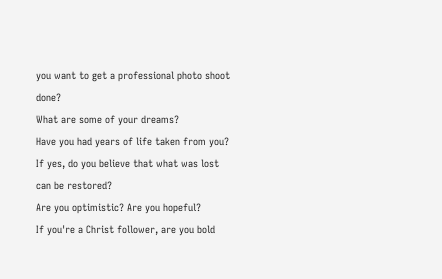you want to get a professional photo shoot done?
What are some of your dreams?
Have you had years of life taken from you?
If yes, do you believe that what was lost can be restored?
Are you optimistic? Are you hopeful?
If you're a Christ follower, are you bold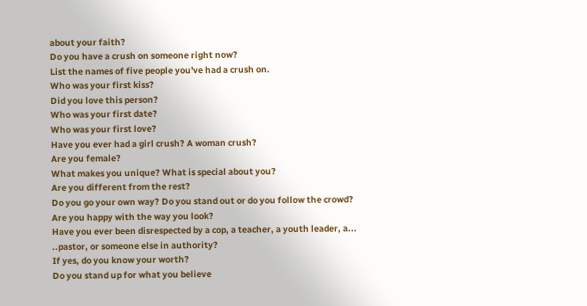about your faith?
Do you have a crush on someone right now?
List the names of five people you've had a crush on.
Who was your first kiss?
Did you love this person?
Who was your first date?
Who was your first love?
Have you ever had a girl crush? A woman crush?
Are you female?
What makes you unique? What is special about you?
Are you different from the rest?
Do you go your own way? Do you stand out or do you follow the crowd?
Are you happy with the way you look?
Have you ever been disrespected by a cop, a teacher, a youth leader, a...
..pastor, or someone else in authority?
If yes, do you know your worth?
Do you stand up for what you believe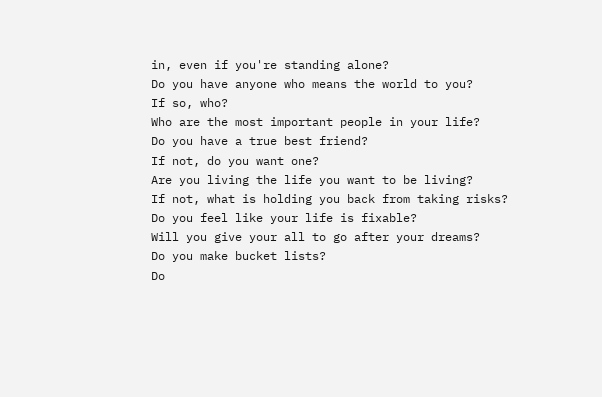in, even if you're standing alone?
Do you have anyone who means the world to you?
If so, who?
Who are the most important people in your life?
Do you have a true best friend?
If not, do you want one?
Are you living the life you want to be living?
If not, what is holding you back from taking risks?
Do you feel like your life is fixable?
Will you give your all to go after your dreams?
Do you make bucket lists?
Do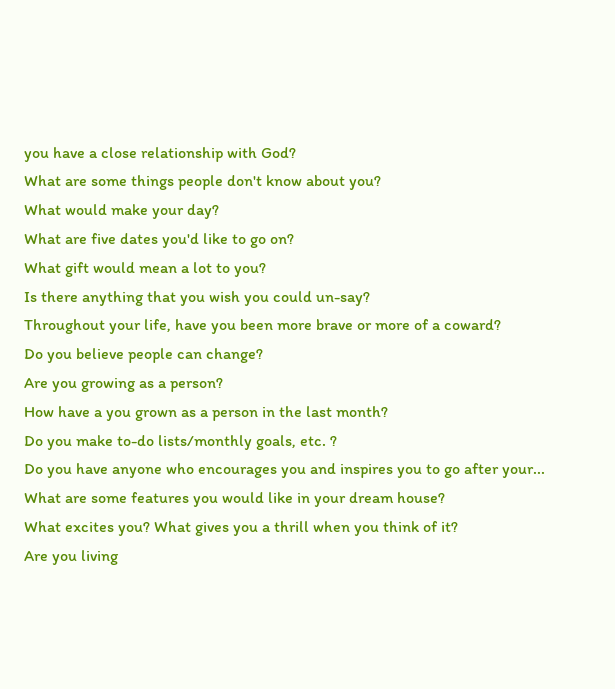you have a close relationship with God?
What are some things people don't know about you?
What would make your day?
What are five dates you'd like to go on?
What gift would mean a lot to you?
Is there anything that you wish you could un-say?
Throughout your life, have you been more brave or more of a coward?
Do you believe people can change?
Are you growing as a person?
How have a you grown as a person in the last month?
Do you make to-do lists/monthly goals, etc. ?
Do you have anyone who encourages you and inspires you to go after your...
What are some features you would like in your dream house?
What excites you? What gives you a thrill when you think of it?
Are you living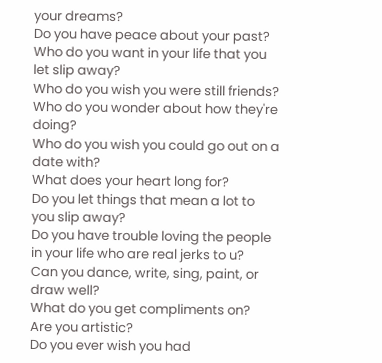your dreams?
Do you have peace about your past?
Who do you want in your life that you let slip away?
Who do you wish you were still friends?
Who do you wonder about how they're doing?
Who do you wish you could go out on a date with?
What does your heart long for?
Do you let things that mean a lot to you slip away?
Do you have trouble loving the people in your life who are real jerks to u?
Can you dance, write, sing, paint, or draw well?
What do you get compliments on?
Are you artistic?
Do you ever wish you had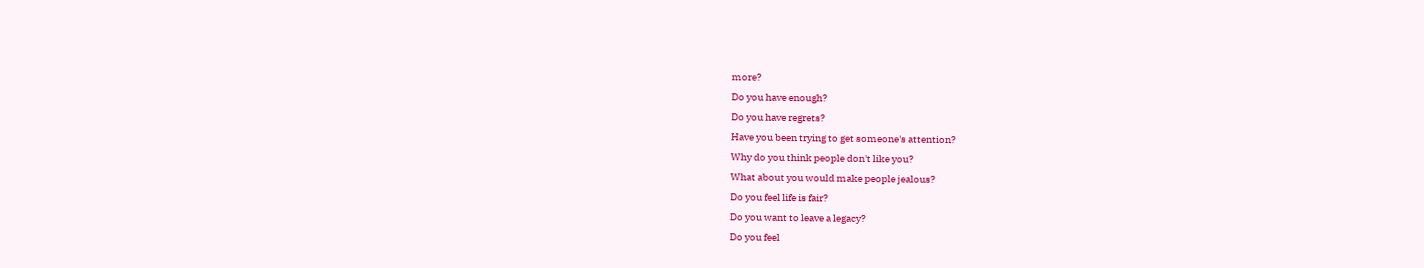more?
Do you have enough?
Do you have regrets?
Have you been trying to get someone's attention?
Why do you think people don't like you?
What about you would make people jealous?
Do you feel life is fair?
Do you want to leave a legacy?
Do you feel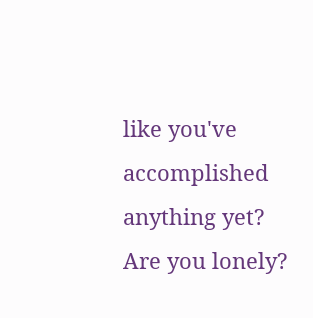like you've accomplished anything yet?
Are you lonely?